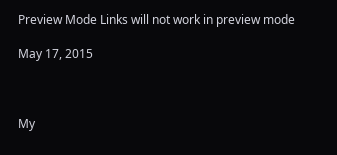Preview Mode Links will not work in preview mode

May 17, 2015



My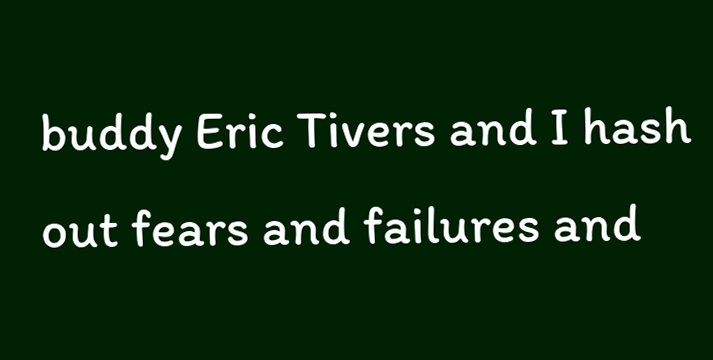buddy Eric Tivers and I hash out fears and failures and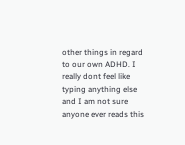other things in regard to our own ADHD. I really dont feel like typing anything else and I am not sure anyone ever reads this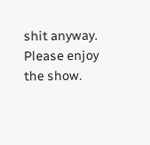shit anyway. Please enjoy the show.